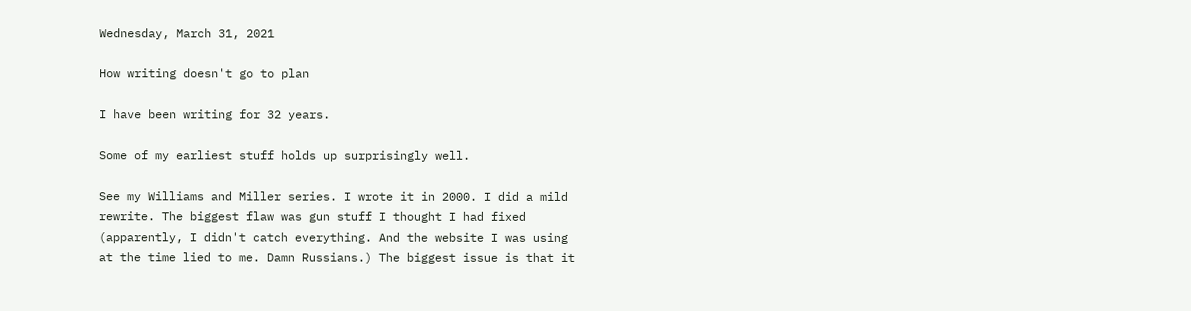Wednesday, March 31, 2021

How writing doesn't go to plan

I have been writing for 32 years.

Some of my earliest stuff holds up surprisingly well.

See my Williams and Miller series. I wrote it in 2000. I did a mild rewrite. The biggest flaw was gun stuff I thought I had fixed (apparently, I didn't catch everything. And the website I was using at the time lied to me. Damn Russians.) The biggest issue is that it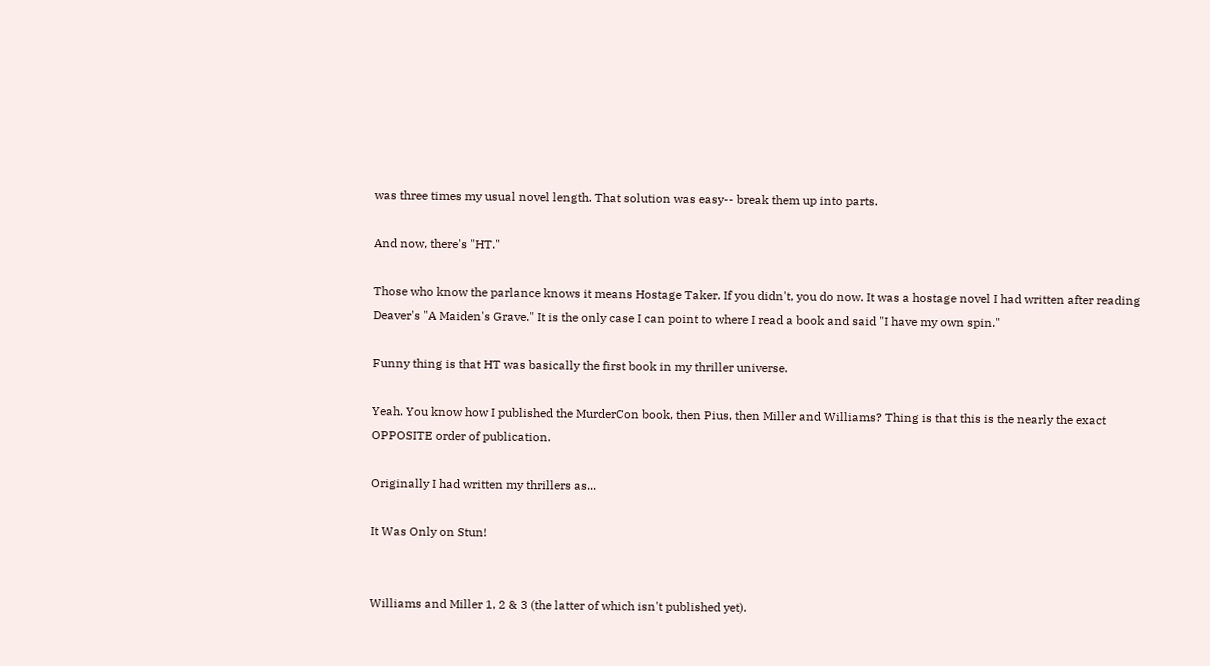was three times my usual novel length. That solution was easy-- break them up into parts.

And now, there's "HT."

Those who know the parlance knows it means Hostage Taker. If you didn't, you do now. It was a hostage novel I had written after reading Deaver's "A Maiden's Grave." It is the only case I can point to where I read a book and said "I have my own spin."

Funny thing is that HT was basically the first book in my thriller universe.

Yeah. You know how I published the MurderCon book, then Pius, then Miller and Williams? Thing is that this is the nearly the exact OPPOSITE order of publication.

Originally I had written my thrillers as...

It Was Only on Stun!


Williams and Miller 1, 2 & 3 (the latter of which isn't published yet).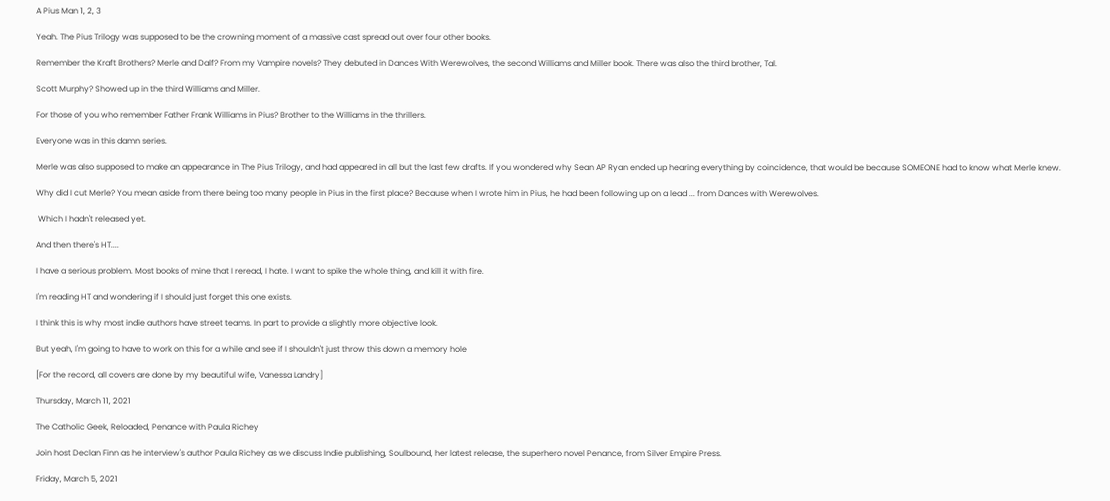A Pius Man 1, 2, 3

Yeah. The Pius Trilogy was supposed to be the crowning moment of a massive cast spread out over four other books.

Remember the Kraft Brothers? Merle and Dalf? From my Vampire novels? They debuted in Dances With Werewolves, the second Williams and Miller book. There was also the third brother, Tal.

Scott Murphy? Showed up in the third Williams and Miller.

For those of you who remember Father Frank Williams in Pius? Brother to the Williams in the thrillers.

Everyone was in this damn series.

Merle was also supposed to make an appearance in The Pius Trilogy, and had appeared in all but the last few drafts. If you wondered why Sean AP Ryan ended up hearing everything by coincidence, that would be because SOMEONE had to know what Merle knew.

Why did I cut Merle? You mean aside from there being too many people in Pius in the first place? Because when I wrote him in Pius, he had been following up on a lead ... from Dances with Werewolves.

 Which I hadn't released yet.

And then there's HT....

I have a serious problem. Most books of mine that I reread, I hate. I want to spike the whole thing, and kill it with fire.

I'm reading HT and wondering if I should just forget this one exists.

I think this is why most indie authors have street teams. In part to provide a slightly more objective look.

But yeah, I'm going to have to work on this for a while and see if I shouldn't just throw this down a memory hole

[For the record, all covers are done by my beautiful wife, Vanessa Landry]

Thursday, March 11, 2021

The Catholic Geek, Reloaded, Penance with Paula Richey

Join host Declan Finn as he interview's author Paula Richey as we discuss Indie publishing, Soulbound, her latest release, the superhero novel Penance, from Silver Empire Press.

Friday, March 5, 2021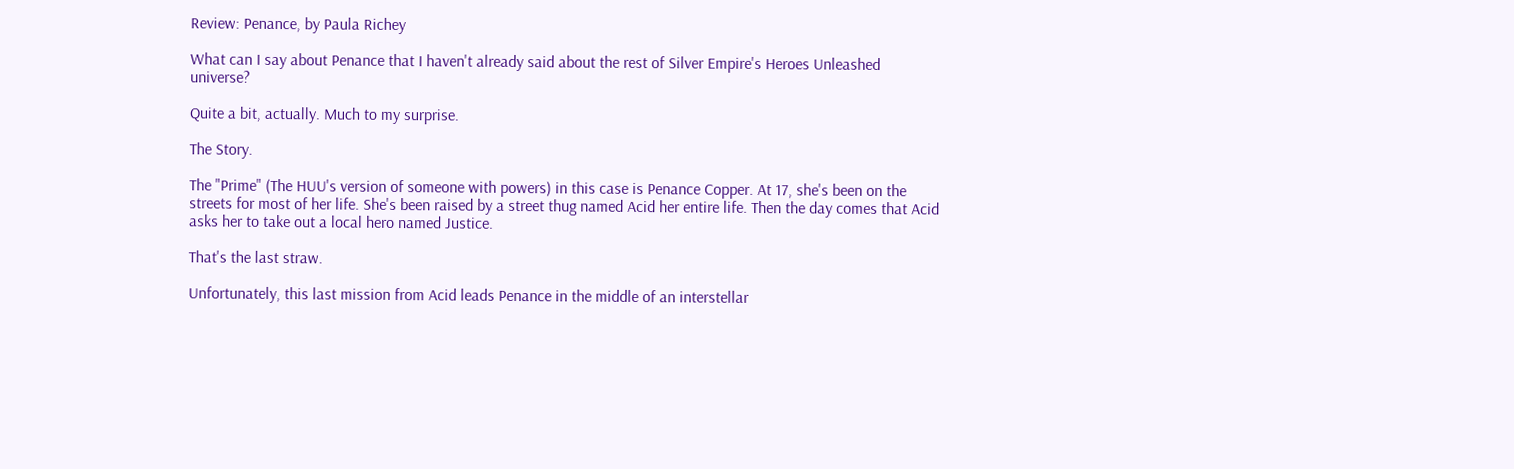Review: Penance, by Paula Richey

What can I say about Penance that I haven't already said about the rest of Silver Empire's Heroes Unleashed universe?

Quite a bit, actually. Much to my surprise.

The Story.

The "Prime" (The HUU's version of someone with powers) in this case is Penance Copper. At 17, she's been on the streets for most of her life. She's been raised by a street thug named Acid her entire life. Then the day comes that Acid asks her to take out a local hero named Justice.

That's the last straw.

Unfortunately, this last mission from Acid leads Penance in the middle of an interstellar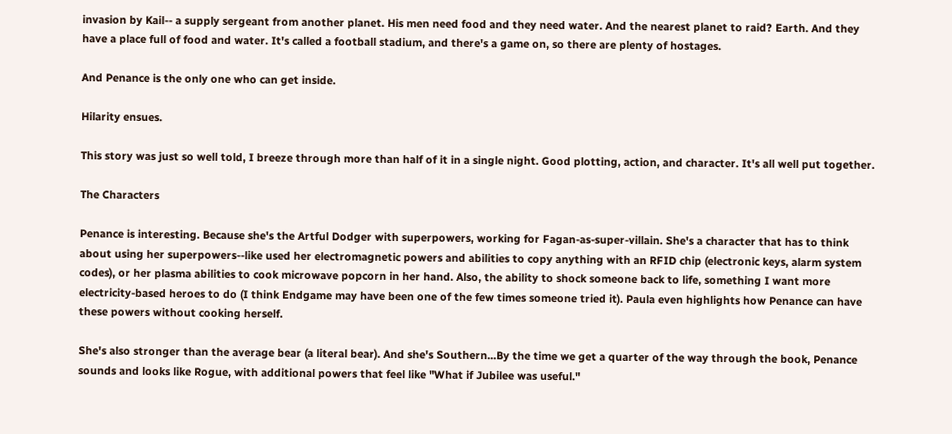invasion by Kail-- a supply sergeant from another planet. His men need food and they need water. And the nearest planet to raid? Earth. And they have a place full of food and water. It's called a football stadium, and there's a game on, so there are plenty of hostages.

And Penance is the only one who can get inside.

Hilarity ensues.

This story was just so well told, I breeze through more than half of it in a single night. Good plotting, action, and character. It's all well put together.

The Characters

Penance is interesting. Because she's the Artful Dodger with superpowers, working for Fagan-as-super-villain. She's a character that has to think about using her superpowers--like used her electromagnetic powers and abilities to copy anything with an RFID chip (electronic keys, alarm system codes), or her plasma abilities to cook microwave popcorn in her hand. Also, the ability to shock someone back to life, something I want more electricity-based heroes to do (I think Endgame may have been one of the few times someone tried it). Paula even highlights how Penance can have these powers without cooking herself.

She's also stronger than the average bear (a literal bear). And she's Southern...By the time we get a quarter of the way through the book, Penance sounds and looks like Rogue, with additional powers that feel like "What if Jubilee was useful."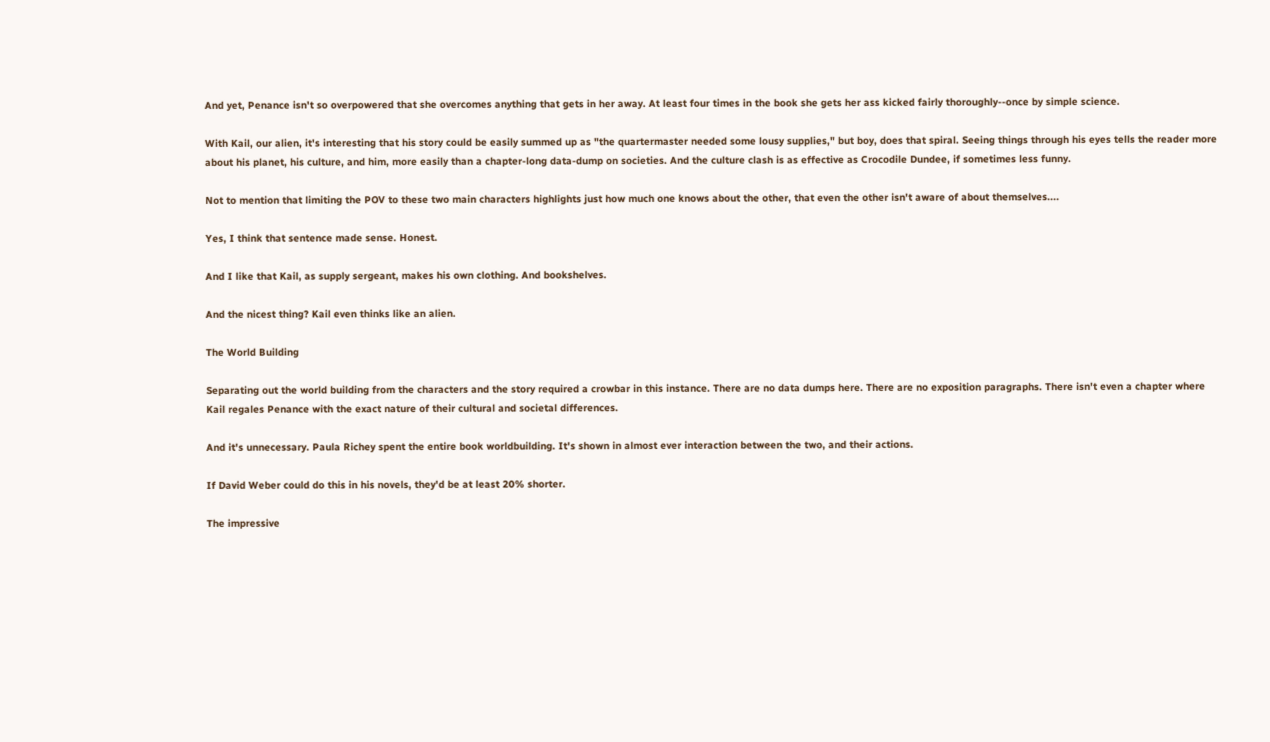And yet, Penance isn't so overpowered that she overcomes anything that gets in her away. At least four times in the book she gets her ass kicked fairly thoroughly--once by simple science.

With Kail, our alien, it's interesting that his story could be easily summed up as "the quartermaster needed some lousy supplies," but boy, does that spiral. Seeing things through his eyes tells the reader more about his planet, his culture, and him, more easily than a chapter-long data-dump on societies. And the culture clash is as effective as Crocodile Dundee, if sometimes less funny.

Not to mention that limiting the POV to these two main characters highlights just how much one knows about the other, that even the other isn't aware of about themselves....

Yes, I think that sentence made sense. Honest.

And I like that Kail, as supply sergeant, makes his own clothing. And bookshelves.

And the nicest thing? Kail even thinks like an alien.

The World Building

Separating out the world building from the characters and the story required a crowbar in this instance. There are no data dumps here. There are no exposition paragraphs. There isn't even a chapter where Kail regales Penance with the exact nature of their cultural and societal differences.

And it's unnecessary. Paula Richey spent the entire book worldbuilding. It's shown in almost ever interaction between the two, and their actions.

If David Weber could do this in his novels, they'd be at least 20% shorter.

The impressive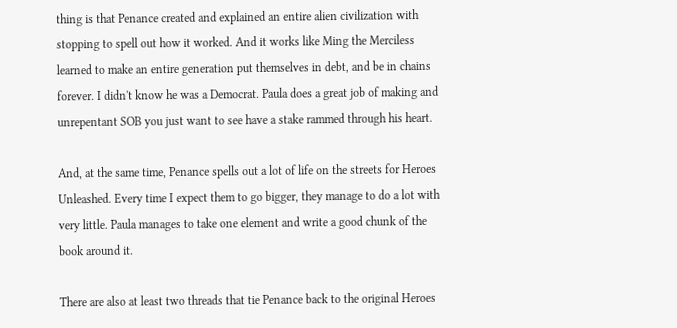thing is that Penance created and explained an entire alien civilization with stopping to spell out how it worked. And it works like Ming the Merciless learned to make an entire generation put themselves in debt, and be in chains forever. I didn't know he was a Democrat. Paula does a great job of making and unrepentant SOB you just want to see have a stake rammed through his heart.

And, at the same time, Penance spells out a lot of life on the streets for Heroes Unleashed. Every time I expect them to go bigger, they manage to do a lot with very little. Paula manages to take one element and write a good chunk of the book around it.

There are also at least two threads that tie Penance back to the original Heroes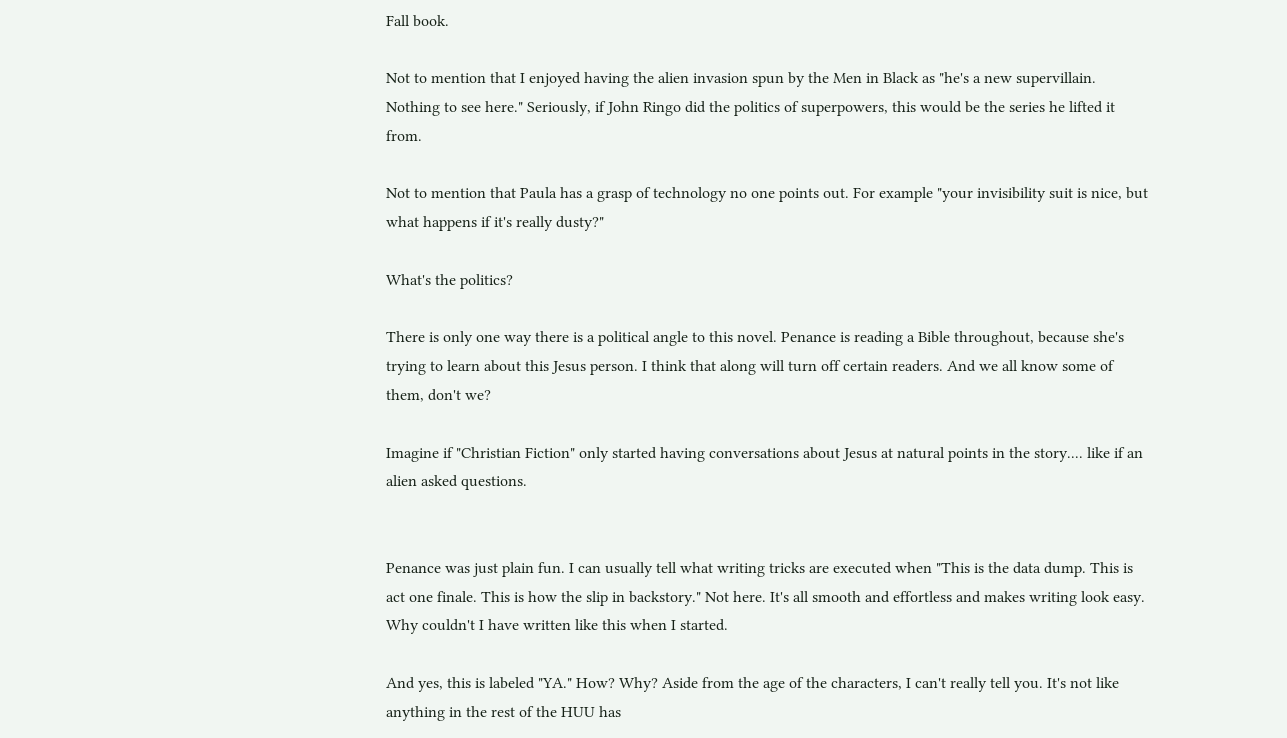Fall book.

Not to mention that I enjoyed having the alien invasion spun by the Men in Black as "he's a new supervillain. Nothing to see here." Seriously, if John Ringo did the politics of superpowers, this would be the series he lifted it from.

Not to mention that Paula has a grasp of technology no one points out. For example "your invisibility suit is nice, but what happens if it's really dusty?"

What's the politics?

There is only one way there is a political angle to this novel. Penance is reading a Bible throughout, because she's trying to learn about this Jesus person. I think that along will turn off certain readers. And we all know some of them, don't we?

Imagine if "Christian Fiction" only started having conversations about Jesus at natural points in the story.... like if an alien asked questions.


Penance was just plain fun. I can usually tell what writing tricks are executed when "This is the data dump. This is act one finale. This is how the slip in backstory." Not here. It's all smooth and effortless and makes writing look easy. Why couldn't I have written like this when I started.

And yes, this is labeled "YA." How? Why? Aside from the age of the characters, I can't really tell you. It's not like anything in the rest of the HUU has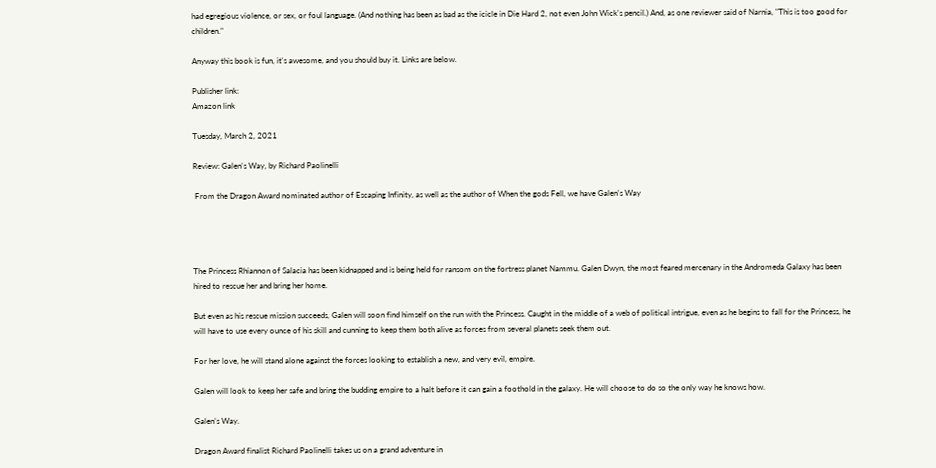had egregious violence, or sex, or foul language. (And nothing has been as bad as the icicle in Die Hard 2, not even John Wick's pencil.) And, as one reviewer said of Narnia, "This is too good for children."

Anyway this book is fun, it's awesome, and you should buy it. Links are below.

Publisher link:
Amazon link

Tuesday, March 2, 2021

Review: Galen's Way, by Richard Paolinelli

 From the Dragon Award nominated author of Escaping Infinity, as well as the author of When the gods Fell, we have Galen's Way




The Princess Rhiannon of Salacia has been kidnapped and is being held for ransom on the fortress planet Nammu. Galen Dwyn, the most feared mercenary in the Andromeda Galaxy has been hired to rescue her and bring her home.

But even as his rescue mission succeeds, Galen will soon find himself on the run with the Princess. Caught in the middle of a web of political intrigue, even as he begins to fall for the Princess, he will have to use every ounce of his skill and cunning to keep them both alive as forces from several planets seek them out.

For her love, he will stand alone against the forces looking to establish a new, and very evil, empire.

Galen will look to keep her safe and bring the budding empire to a halt before it can gain a foothold in the galaxy. He will choose to do so the only way he knows how.

Galen’s Way.

Dragon Award finalist Richard Paolinelli takes us on a grand adventure in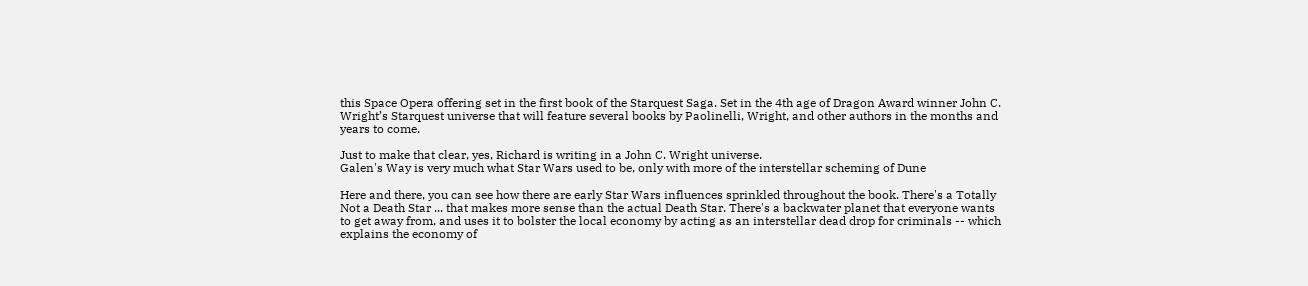this Space Opera offering set in the first book of the Starquest Saga. Set in the 4th age of Dragon Award winner John C. Wright’s Starquest universe that will feature several books by Paolinelli, Wright, and other authors in the months and years to come.

Just to make that clear, yes, Richard is writing in a John C. Wright universe.
Galen's Way is very much what Star Wars used to be, only with more of the interstellar scheming of Dune

Here and there, you can see how there are early Star Wars influences sprinkled throughout the book. There's a Totally Not a Death Star ... that makes more sense than the actual Death Star. There's a backwater planet that everyone wants to get away from, and uses it to bolster the local economy by acting as an interstellar dead drop for criminals -- which explains the economy of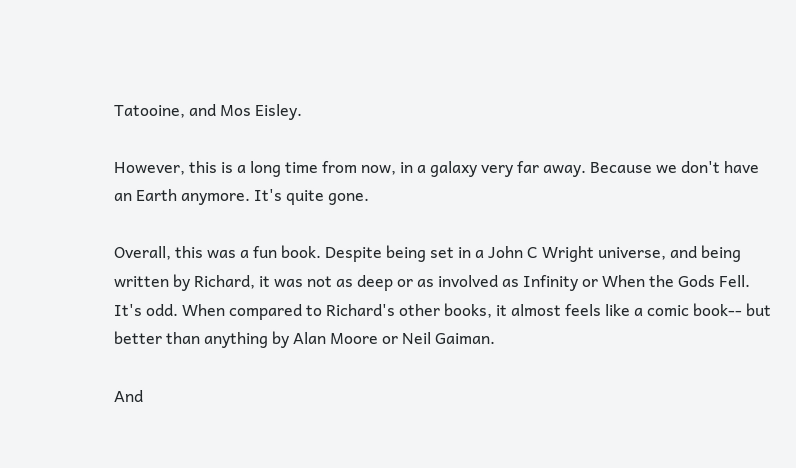Tatooine, and Mos Eisley.

However, this is a long time from now, in a galaxy very far away. Because we don't have an Earth anymore. It's quite gone.

Overall, this was a fun book. Despite being set in a John C Wright universe, and being written by Richard, it was not as deep or as involved as Infinity or When the Gods Fell. It's odd. When compared to Richard's other books, it almost feels like a comic book-- but better than anything by Alan Moore or Neil Gaiman.

And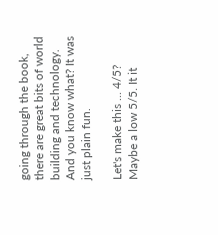going through the book, there are great bits of world building and technology. And you know what? It was just plain fun.

Let's make this ... 4/5? Maybe a low 5/5. It it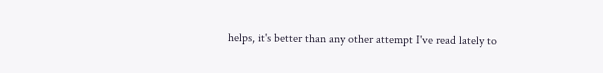helps, it's better than any other attempt I've read lately to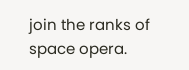join the ranks of space opera.